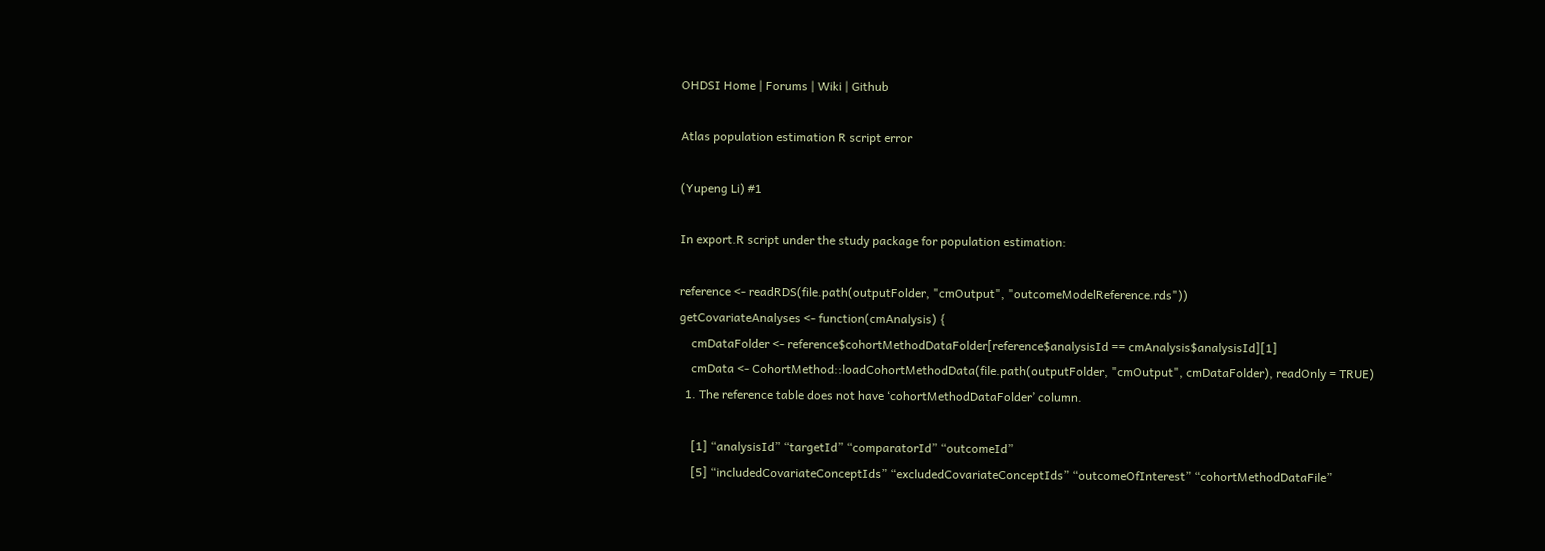OHDSI Home | Forums | Wiki | Github

Atlas population estimation R script error

(Yupeng Li) #1

In export.R script under the study package for population estimation:

reference <- readRDS(file.path(outputFolder, "cmOutput", "outcomeModelReference.rds"))
getCovariateAnalyses <- function(cmAnalysis) {
    cmDataFolder <- reference$cohortMethodDataFolder[reference$analysisId == cmAnalysis$analysisId][1]
    cmData <- CohortMethod::loadCohortMethodData(file.path(outputFolder, "cmOutput", cmDataFolder), readOnly = TRUE)
  1. The reference table does not have ‘cohortMethodDataFolder’ column.

    [1] “analysisId” “targetId” “comparatorId” “outcomeId”
    [5] “includedCovariateConceptIds” “excludedCovariateConceptIds” “outcomeOfInterest” “cohortMethodDataFile”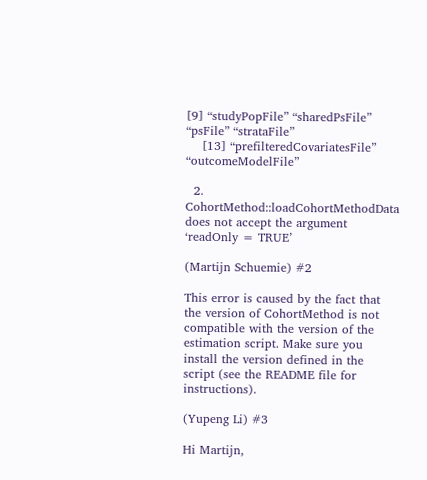[9] “studyPopFile” “sharedPsFile” “psFile” “strataFile”
    [13] “prefilteredCovariatesFile” “outcomeModelFile”

  2. CohortMethod::loadCohortMethodData does not accept the argument ‘readOnly = TRUE’

(Martijn Schuemie) #2

This error is caused by the fact that the version of CohortMethod is not compatible with the version of the estimation script. Make sure you install the version defined in the script (see the README file for instructions).

(Yupeng Li) #3

Hi Martijn,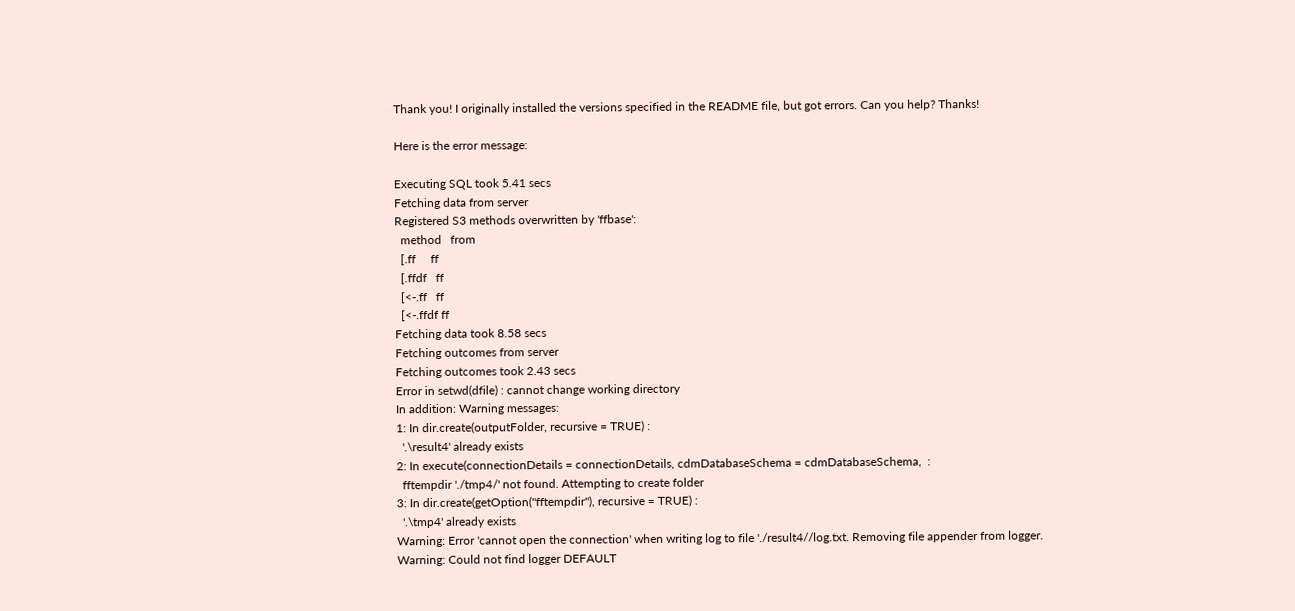Thank you! I originally installed the versions specified in the README file, but got errors. Can you help? Thanks!

Here is the error message:

Executing SQL took 5.41 secs
Fetching data from server
Registered S3 methods overwritten by 'ffbase':
  method   from
  [.ff     ff
  [.ffdf   ff
  [<-.ff   ff
  [<-.ffdf ff
Fetching data took 8.58 secs
Fetching outcomes from server
Fetching outcomes took 2.43 secs
Error in setwd(dfile) : cannot change working directory
In addition: Warning messages:
1: In dir.create(outputFolder, recursive = TRUE) :
  '.\result4' already exists
2: In execute(connectionDetails = connectionDetails, cdmDatabaseSchema = cdmDatabaseSchema,  :
  fftempdir './tmp4/' not found. Attempting to create folder
3: In dir.create(getOption("fftempdir"), recursive = TRUE) :
  '.\tmp4' already exists
Warning: Error 'cannot open the connection' when writing log to file './result4//log.txt. Removing file appender from logger.
Warning: Could not find logger DEFAULT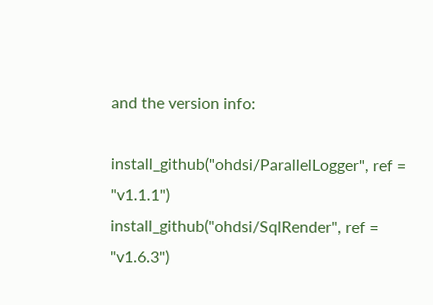and the version info:

install_github("ohdsi/ParallelLogger", ref = "v1.1.1")
install_github("ohdsi/SqlRender", ref = "v1.6.3")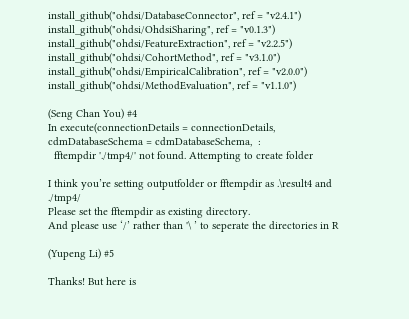install_github("ohdsi/DatabaseConnector", ref = "v2.4.1")
install_github("ohdsi/OhdsiSharing", ref = "v0.1.3")
install_github("ohdsi/FeatureExtraction", ref = "v2.2.5")
install_github("ohdsi/CohortMethod", ref = "v3.1.0")
install_github("ohdsi/EmpiricalCalibration", ref = "v2.0.0")
install_github("ohdsi/MethodEvaluation", ref = "v1.1.0")

(Seng Chan You) #4
In execute(connectionDetails = connectionDetails, cdmDatabaseSchema = cdmDatabaseSchema,  :
  fftempdir './tmp4/' not found. Attempting to create folder

I think you’re setting outputfolder or fftempdir as .\result4 and ./tmp4/
Please set the fftempdir as existing directory.
And please use ‘/’ rather than '\ ’ to seperate the directories in R

(Yupeng Li) #5

Thanks! But here is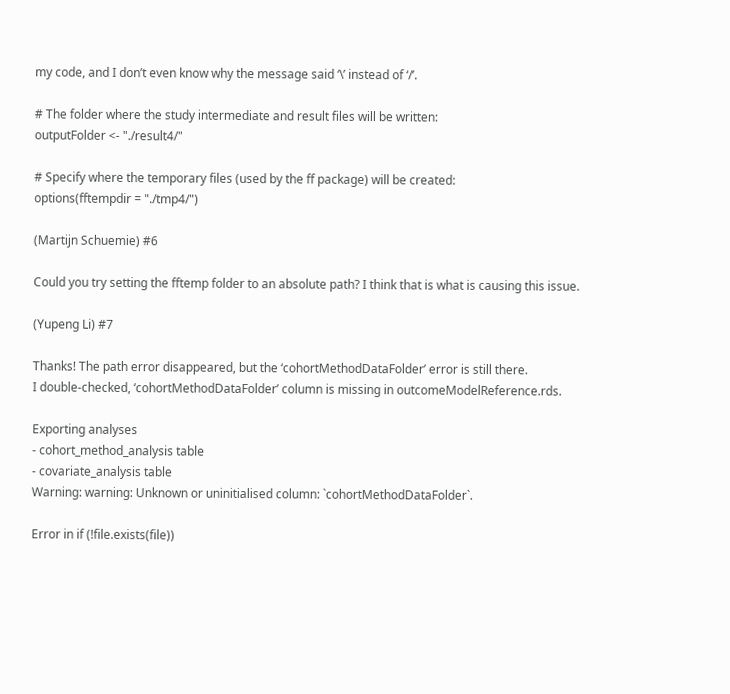my code, and I don’t even know why the message said ‘\’ instead of ‘/’.

# The folder where the study intermediate and result files will be written:
outputFolder <- "./result4/"

# Specify where the temporary files (used by the ff package) will be created:
options(fftempdir = "./tmp4/")

(Martijn Schuemie) #6

Could you try setting the fftemp folder to an absolute path? I think that is what is causing this issue.

(Yupeng Li) #7

Thanks! The path error disappeared, but the ‘cohortMethodDataFolder’ error is still there.
I double-checked, ‘cohortMethodDataFolder’ column is missing in outcomeModelReference.rds.

Exporting analyses
- cohort_method_analysis table
- covariate_analysis table
Warning: warning: Unknown or uninitialised column: `cohortMethodDataFolder`.

Error in if (!file.exists(file))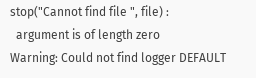stop("Cannot find file ", file) :
  argument is of length zero
Warning: Could not find logger DEFAULT